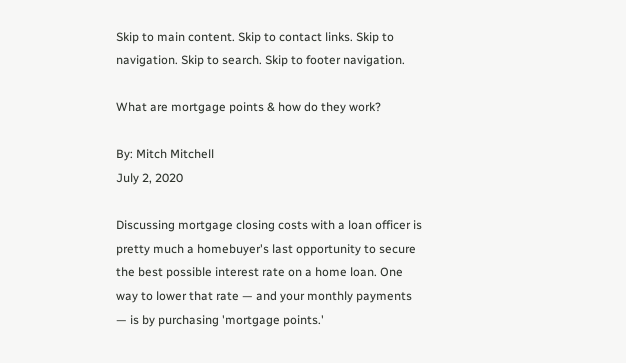Skip to main content. Skip to contact links. Skip to navigation. Skip to search. Skip to footer navigation.

What are mortgage points & how do they work?

By: Mitch Mitchell
July 2, 2020

Discussing mortgage closing costs with a loan officer is pretty much a homebuyer's last opportunity to secure the best possible interest rate on a home loan. One way to lower that rate — and your monthly payments — is by purchasing 'mortgage points.'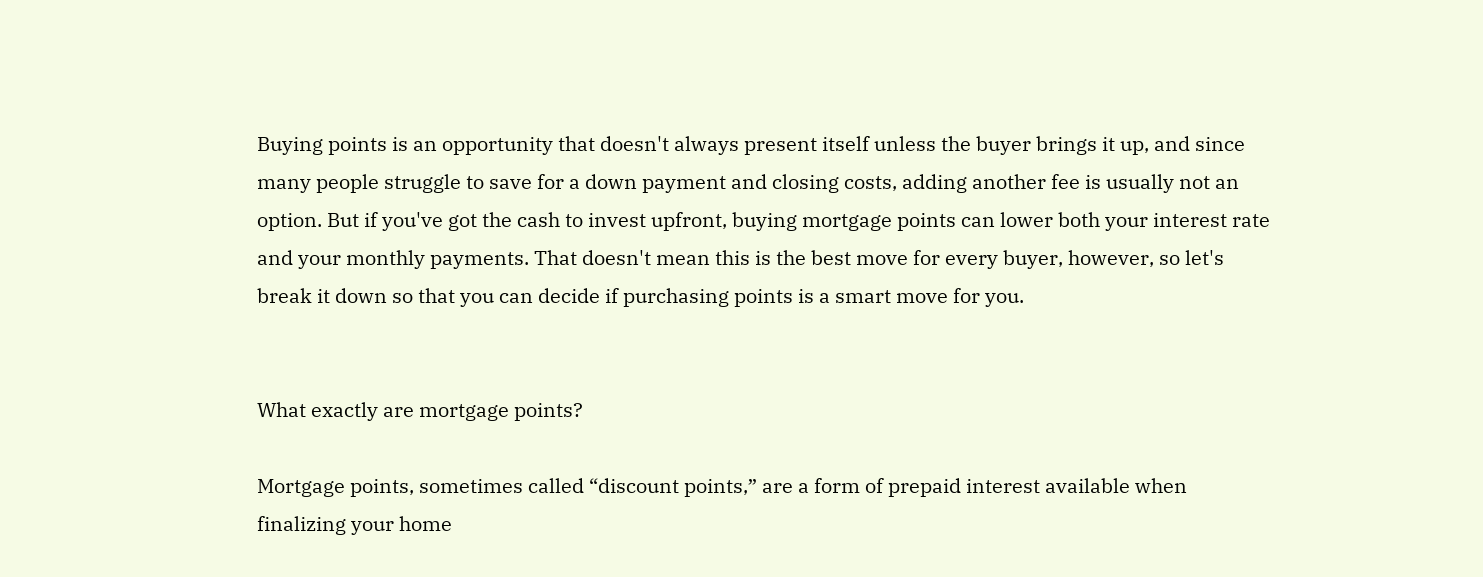Buying points is an opportunity that doesn't always present itself unless the buyer brings it up, and since many people struggle to save for a down payment and closing costs, adding another fee is usually not an option. But if you've got the cash to invest upfront, buying mortgage points can lower both your interest rate and your monthly payments. That doesn't mean this is the best move for every buyer, however, so let's break it down so that you can decide if purchasing points is a smart move for you.


What exactly are mortgage points?

Mortgage points, sometimes called “discount points,” are a form of prepaid interest available when finalizing your home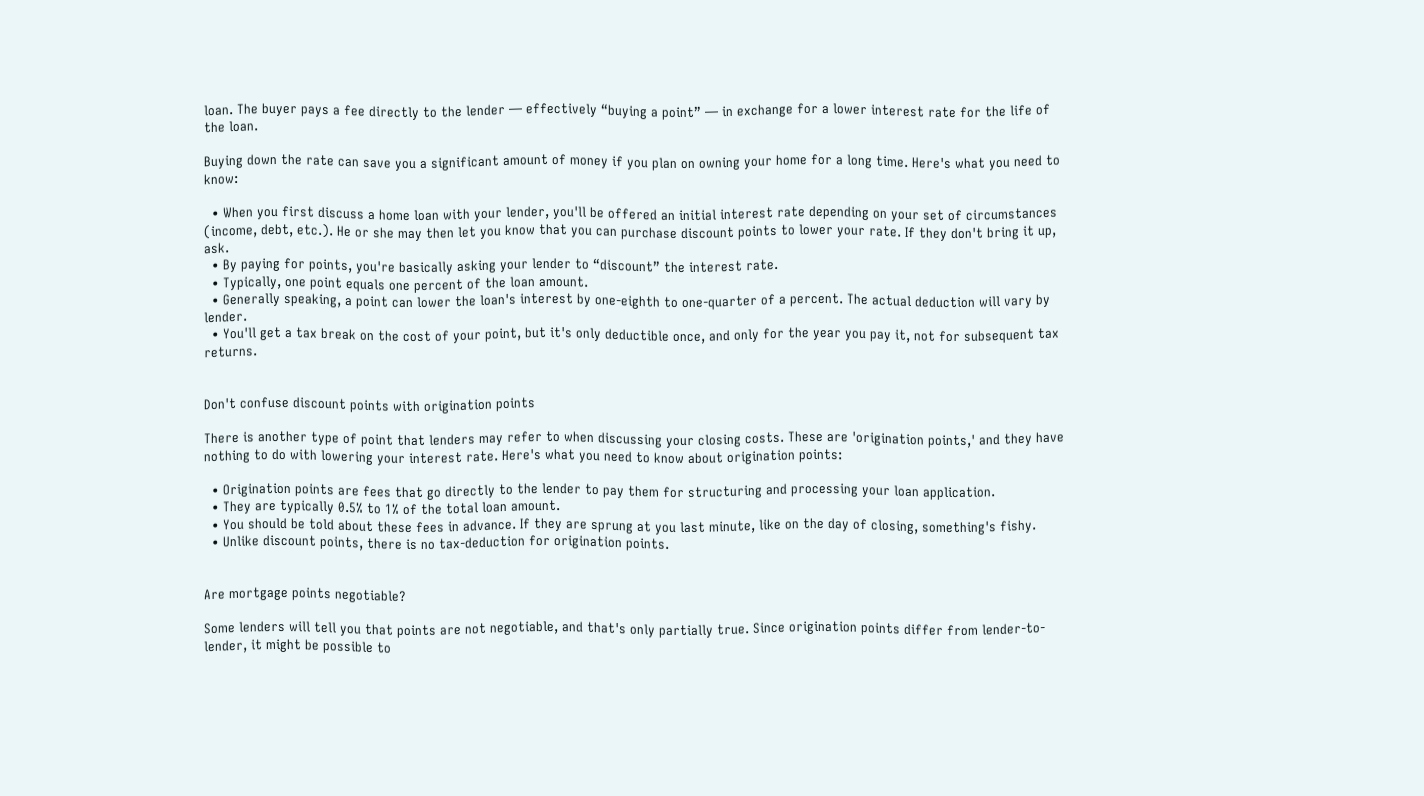loan. The buyer pays a fee directly to the lender — effectively “buying a point” — in exchange for a lower interest rate for the life of the loan.

Buying down the rate can save you a significant amount of money if you plan on owning your home for a long time. Here's what you need to know:

  • When you first discuss a home loan with your lender, you'll be offered an initial interest rate depending on your set of circumstances (income, debt, etc.). He or she may then let you know that you can purchase discount points to lower your rate. If they don't bring it up, ask.
  • By paying for points, you're basically asking your lender to “discount” the interest rate.
  • Typically, one point equals one percent of the loan amount.
  • Generally speaking, a point can lower the loan's interest by one-eighth to one-quarter of a percent. The actual deduction will vary by lender.
  • You'll get a tax break on the cost of your point, but it's only deductible once, and only for the year you pay it, not for subsequent tax returns.


Don't confuse discount points with origination points

There is another type of point that lenders may refer to when discussing your closing costs. These are 'origination points,' and they have nothing to do with lowering your interest rate. Here's what you need to know about origination points:

  • Origination points are fees that go directly to the lender to pay them for structuring and processing your loan application.
  • They are typically 0.5% to 1% of the total loan amount.
  • You should be told about these fees in advance. If they are sprung at you last minute, like on the day of closing, something's fishy.
  • Unlike discount points, there is no tax-deduction for origination points.


Are mortgage points negotiable?

Some lenders will tell you that points are not negotiable, and that's only partially true. Since origination points differ from lender-to-lender, it might be possible to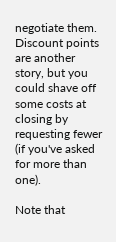negotiate them. Discount points are another story, but you could shave off some costs at closing by requesting fewer (if you've asked for more than one).

Note that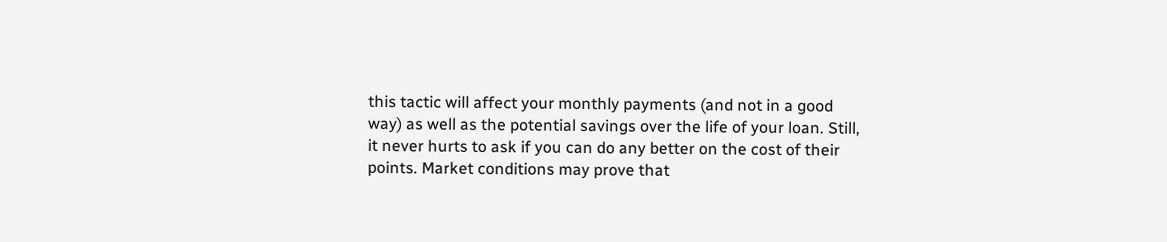this tactic will affect your monthly payments (and not in a good way) as well as the potential savings over the life of your loan. Still, it never hurts to ask if you can do any better on the cost of their points. Market conditions may prove that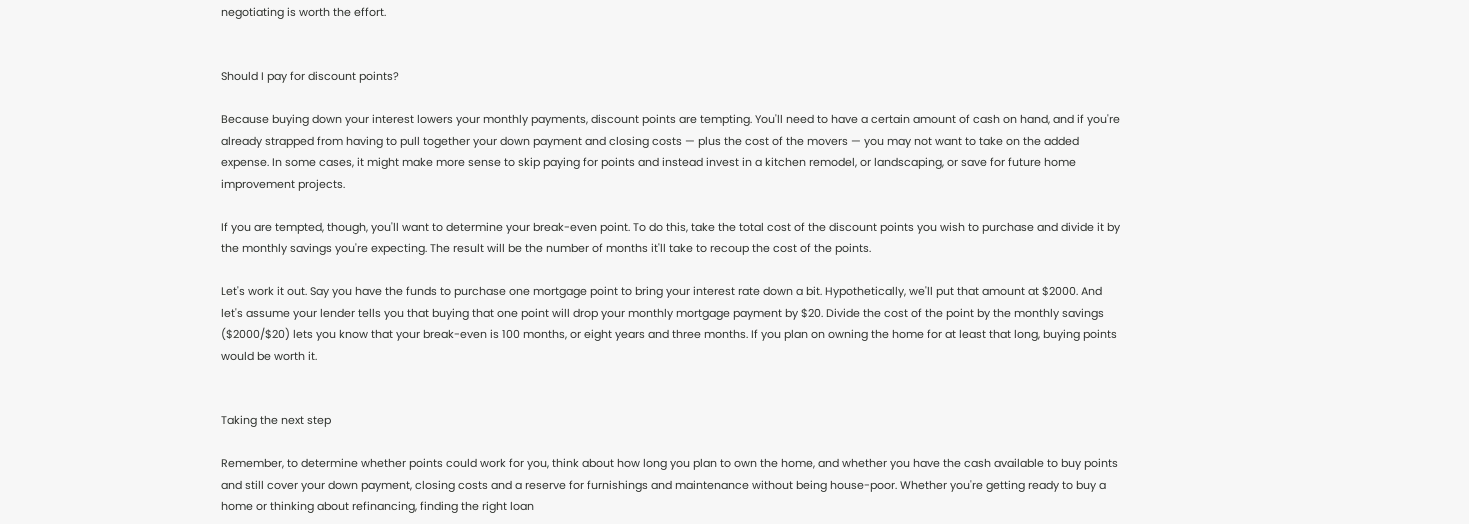negotiating is worth the effort.


Should I pay for discount points?

Because buying down your interest lowers your monthly payments, discount points are tempting. You'll need to have a certain amount of cash on hand, and if you're already strapped from having to pull together your down payment and closing costs — plus the cost of the movers — you may not want to take on the added expense. In some cases, it might make more sense to skip paying for points and instead invest in a kitchen remodel, or landscaping, or save for future home improvement projects.

If you are tempted, though, you'll want to determine your break-even point. To do this, take the total cost of the discount points you wish to purchase and divide it by the monthly savings you're expecting. The result will be the number of months it'll take to recoup the cost of the points.

Let's work it out. Say you have the funds to purchase one mortgage point to bring your interest rate down a bit. Hypothetically, we'll put that amount at $2000. And let's assume your lender tells you that buying that one point will drop your monthly mortgage payment by $20. Divide the cost of the point by the monthly savings ($2000/$20) lets you know that your break-even is 100 months, or eight years and three months. If you plan on owning the home for at least that long, buying points would be worth it.


Taking the next step

Remember, to determine whether points could work for you, think about how long you plan to own the home, and whether you have the cash available to buy points and still cover your down payment, closing costs and a reserve for furnishings and maintenance without being house-poor. Whether you're getting ready to buy a home or thinking about refinancing, finding the right loan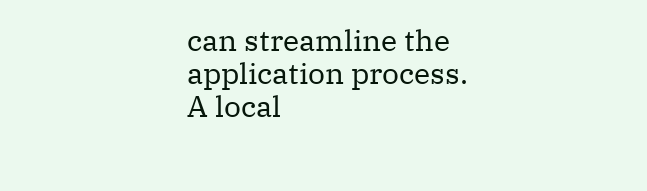can streamline the application process. A local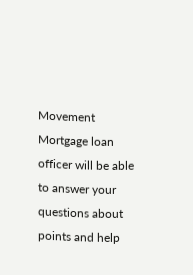Movement Mortgage loan officer will be able to answer your questions about points and help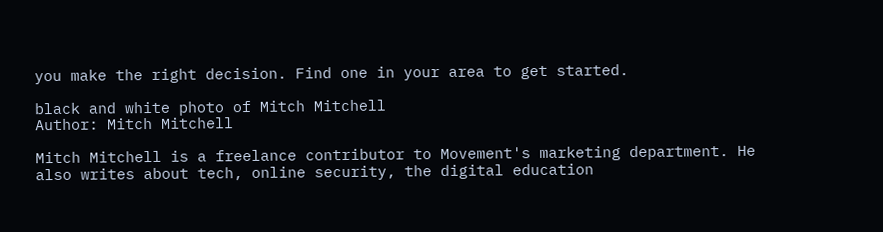you make the right decision. Find one in your area to get started.

black and white photo of Mitch Mitchell
Author: Mitch Mitchell

Mitch Mitchell is a freelance contributor to Movement's marketing department. He also writes about tech, online security, the digital education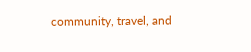community, travel, and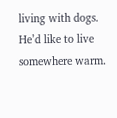living with dogs. He’d like to live somewhere warm.